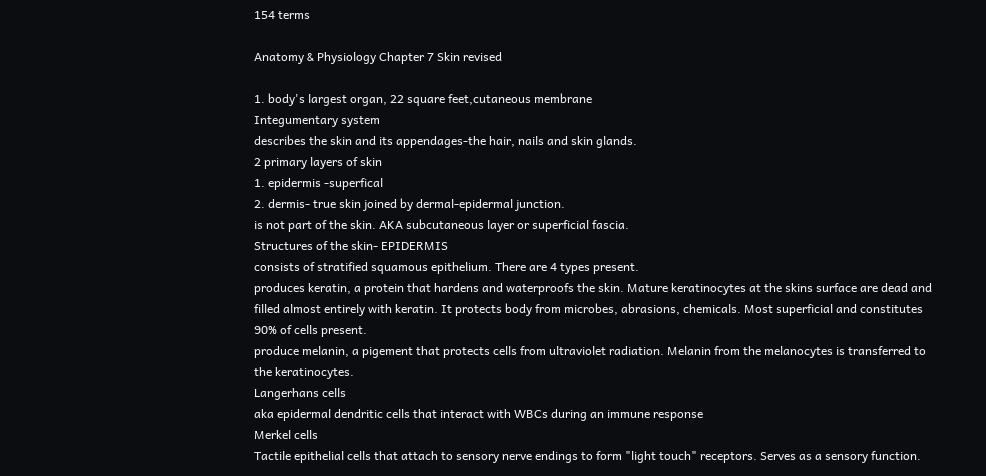154 terms

Anatomy & Physiology Chapter 7 Skin revised

1. body's largest organ, 22 square feet,cutaneous membrane
Integumentary system
describes the skin and its appendages-the hair, nails and skin glands.
2 primary layers of skin
1. epidermis -superfical
2. dermis- true skin joined by dermal-epidermal junction.
is not part of the skin. AKA subcutaneous layer or superficial fascia.
Structures of the skin- EPIDERMIS
consists of stratified squamous epithelium. There are 4 types present.
produces keratin, a protein that hardens and waterproofs the skin. Mature keratinocytes at the skins surface are dead and filled almost entirely with keratin. It protects body from microbes, abrasions, chemicals. Most superficial and constitutes 90% of cells present.
produce melanin, a pigement that protects cells from ultraviolet radiation. Melanin from the melanocytes is transferred to the keratinocytes.
Langerhans cells
aka epidermal dendritic cells that interact with WBCs during an immune response
Merkel cells
Tactile epithelial cells that attach to sensory nerve endings to form "light touch" receptors. Serves as a sensory function.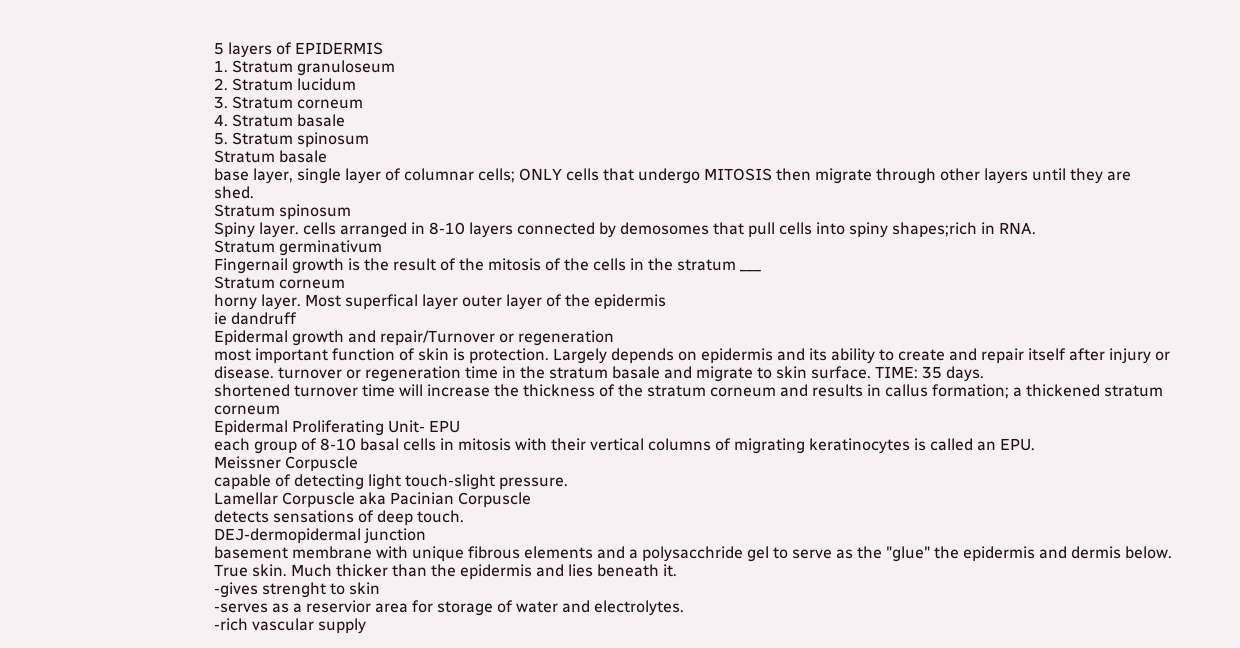5 layers of EPIDERMIS
1. Stratum granuloseum
2. Stratum lucidum
3. Stratum corneum
4. Stratum basale
5. Stratum spinosum
Stratum basale
base layer, single layer of columnar cells; ONLY cells that undergo MITOSIS then migrate through other layers until they are shed.
Stratum spinosum
Spiny layer. cells arranged in 8-10 layers connected by demosomes that pull cells into spiny shapes;rich in RNA.
Stratum germinativum
Fingernail growth is the result of the mitosis of the cells in the stratum ___
Stratum corneum
horny layer. Most superfical layer outer layer of the epidermis
ie dandruff
Epidermal growth and repair/Turnover or regeneration
most important function of skin is protection. Largely depends on epidermis and its ability to create and repair itself after injury or disease. turnover or regeneration time in the stratum basale and migrate to skin surface. TIME: 35 days.
shortened turnover time will increase the thickness of the stratum corneum and results in callus formation; a thickened stratum corneum
Epidermal Proliferating Unit- EPU
each group of 8-10 basal cells in mitosis with their vertical columns of migrating keratinocytes is called an EPU.
Meissner Corpuscle
capable of detecting light touch-slight pressure.
Lamellar Corpuscle aka Pacinian Corpuscle
detects sensations of deep touch.
DEJ-dermopidermal junction
basement membrane with unique fibrous elements and a polysacchride gel to serve as the "glue" the epidermis and dermis below.
True skin. Much thicker than the epidermis and lies beneath it.
-gives strenght to skin
-serves as a reservior area for storage of water and electrolytes.
-rich vascular supply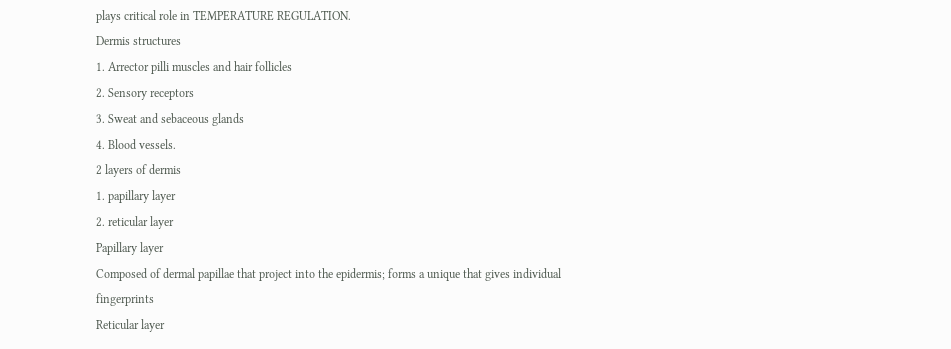plays critical role in TEMPERATURE REGULATION.
Dermis structures
1. Arrector pilli muscles and hair follicles
2. Sensory receptors
3. Sweat and sebaceous glands
4. Blood vessels.
2 layers of dermis
1. papillary layer
2. reticular layer
Papillary layer
Composed of dermal papillae that project into the epidermis; forms a unique that gives individual fingerprints
Reticular layer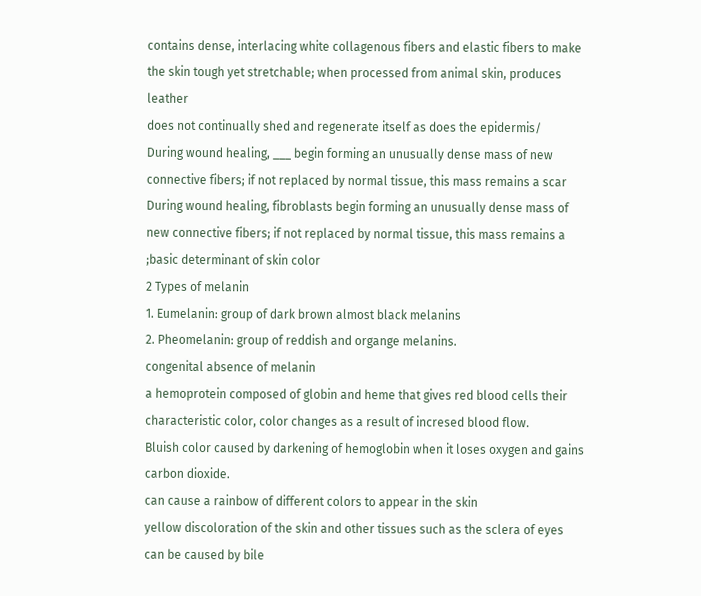contains dense, interlacing white collagenous fibers and elastic fibers to make the skin tough yet stretchable; when processed from animal skin, produces leather
does not continually shed and regenerate itself as does the epidermis/
During wound healing, ___ begin forming an unusually dense mass of new connective fibers; if not replaced by normal tissue, this mass remains a scar
During wound healing, fibroblasts begin forming an unusually dense mass of new connective fibers; if not replaced by normal tissue, this mass remains a
;basic determinant of skin color
2 Types of melanin
1. Eumelanin: group of dark brown almost black melanins
2. Pheomelanin: group of reddish and organge melanins.
congenital absence of melanin
a hemoprotein composed of globin and heme that gives red blood cells their characteristic color, color changes as a result of incresed blood flow.
Bluish color caused by darkening of hemoglobin when it loses oxygen and gains carbon dioxide.
can cause a rainbow of different colors to appear in the skin
yellow discoloration of the skin and other tissues such as the sclera of eyes can be caused by bile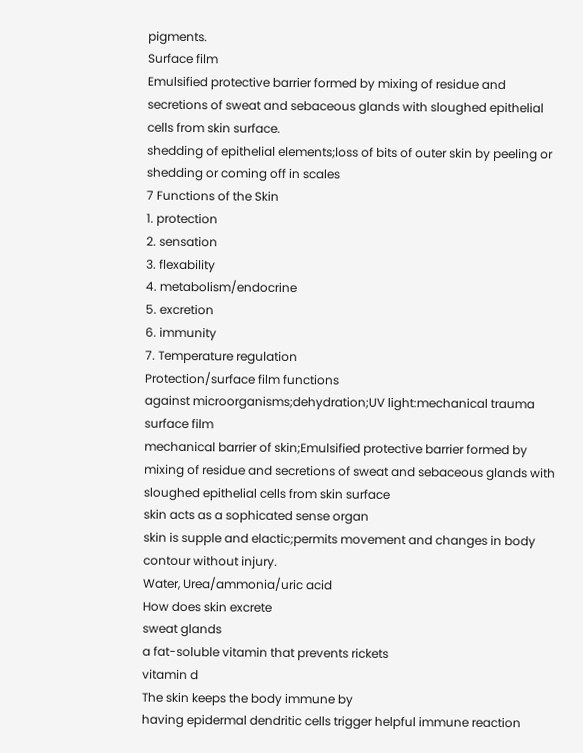pigments.
Surface film
Emulsified protective barrier formed by mixing of residue and secretions of sweat and sebaceous glands with sloughed epithelial cells from skin surface.
shedding of epithelial elements;loss of bits of outer skin by peeling or shedding or coming off in scales
7 Functions of the Skin
1. protection
2. sensation
3. flexability
4. metabolism/endocrine
5. excretion
6. immunity
7. Temperature regulation
Protection/surface film functions
against microorganisms;dehydration;UV light:mechanical trauma
surface film
mechanical barrier of skin;Emulsified protective barrier formed by mixing of residue and secretions of sweat and sebaceous glands with sloughed epithelial cells from skin surface
skin acts as a sophicated sense organ
skin is supple and elactic;permits movement and changes in body contour without injury.
Water, Urea/ammonia/uric acid
How does skin excrete
sweat glands
a fat-soluble vitamin that prevents rickets
vitamin d
The skin keeps the body immune by
having epidermal dendritic cells trigger helpful immune reaction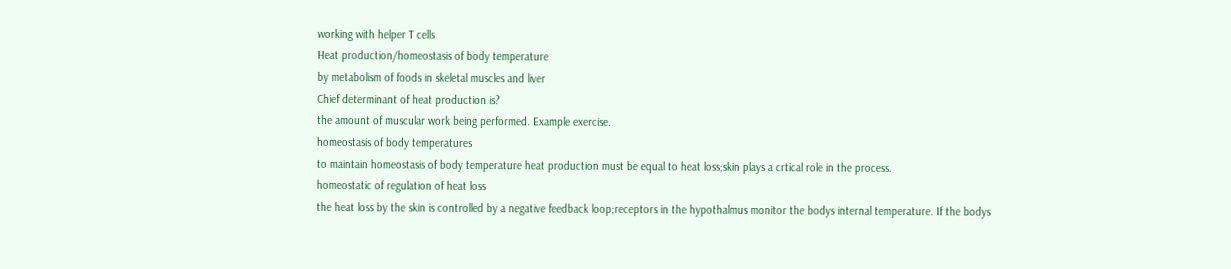working with helper T cells
Heat production/homeostasis of body temperature
by metabolism of foods in skeletal muscles and liver
Chief determinant of heat production is?
the amount of muscular work being performed. Example exercise.
homeostasis of body temperatures
to maintain homeostasis of body temperature heat production must be equal to heat loss;skin plays a crtical role in the process.
homeostatic of regulation of heat loss
the heat loss by the skin is controlled by a negative feedback loop;receptors in the hypothalmus monitor the bodys internal temperature. If the bodys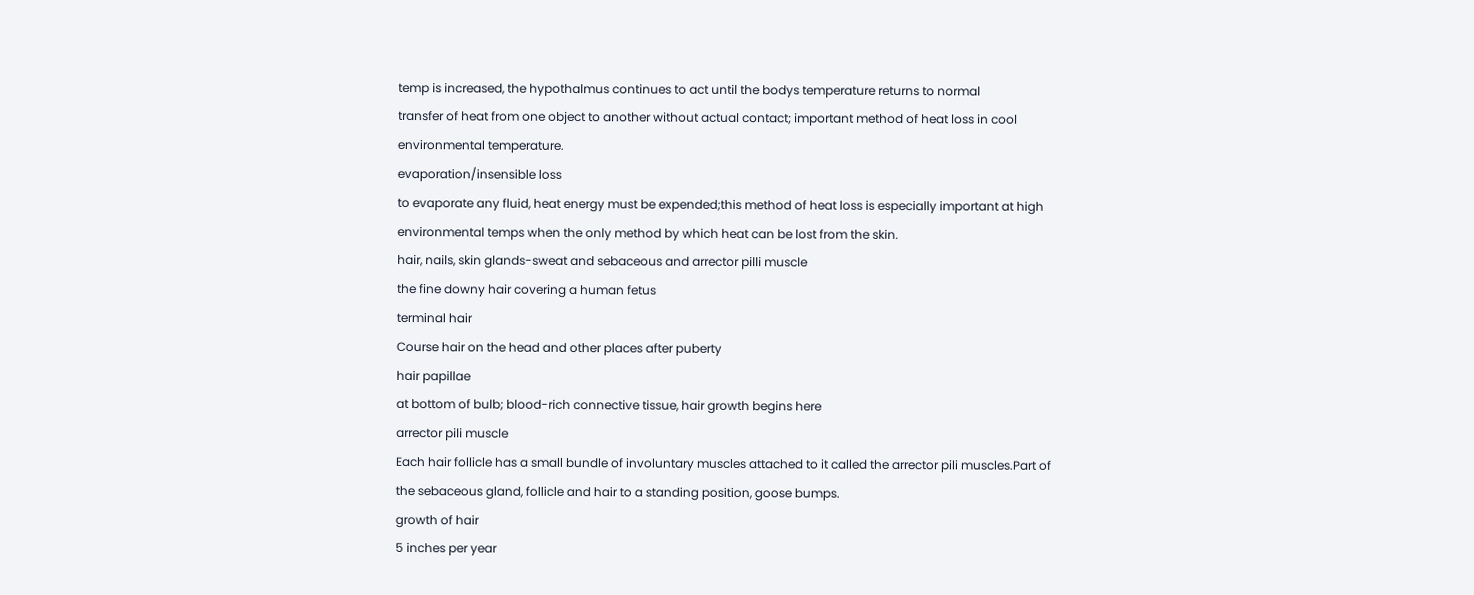temp is increased, the hypothalmus continues to act until the bodys temperature returns to normal
transfer of heat from one object to another without actual contact; important method of heat loss in cool environmental temperature.
evaporation/insensible loss
to evaporate any fluid, heat energy must be expended;this method of heat loss is especially important at high environmental temps when the only method by which heat can be lost from the skin.
hair, nails, skin glands-sweat and sebaceous and arrector pilli muscle
the fine downy hair covering a human fetus
terminal hair
Course hair on the head and other places after puberty
hair papillae
at bottom of bulb; blood-rich connective tissue, hair growth begins here
arrector pili muscle
Each hair follicle has a small bundle of involuntary muscles attached to it called the arrector pili muscles.Part of the sebaceous gland, follicle and hair to a standing position, goose bumps.
growth of hair
5 inches per year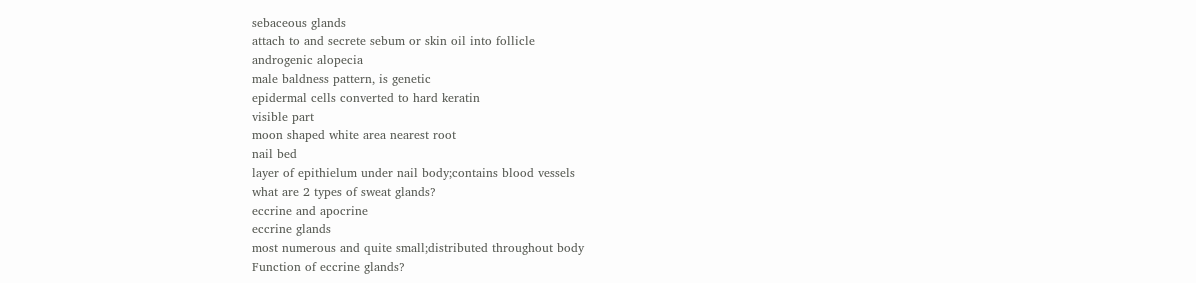sebaceous glands
attach to and secrete sebum or skin oil into follicle
androgenic alopecia
male baldness pattern, is genetic
epidermal cells converted to hard keratin
visible part
moon shaped white area nearest root
nail bed
layer of epithielum under nail body;contains blood vessels
what are 2 types of sweat glands?
eccrine and apocrine
eccrine glands
most numerous and quite small;distributed throughout body
Function of eccrine glands?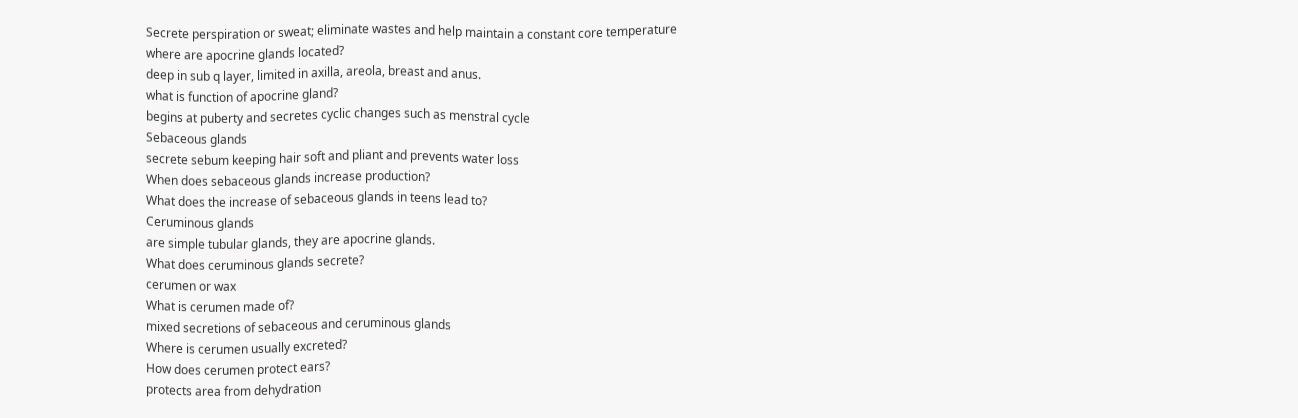Secrete perspiration or sweat; eliminate wastes and help maintain a constant core temperature
where are apocrine glands located?
deep in sub q layer, limited in axilla, areola, breast and anus.
what is function of apocrine gland?
begins at puberty and secretes cyclic changes such as menstral cycle
Sebaceous glands
secrete sebum keeping hair soft and pliant and prevents water loss
When does sebaceous glands increase production?
What does the increase of sebaceous glands in teens lead to?
Ceruminous glands
are simple tubular glands, they are apocrine glands.
What does ceruminous glands secrete?
cerumen or wax
What is cerumen made of?
mixed secretions of sebaceous and ceruminous glands
Where is cerumen usually excreted?
How does cerumen protect ears?
protects area from dehydration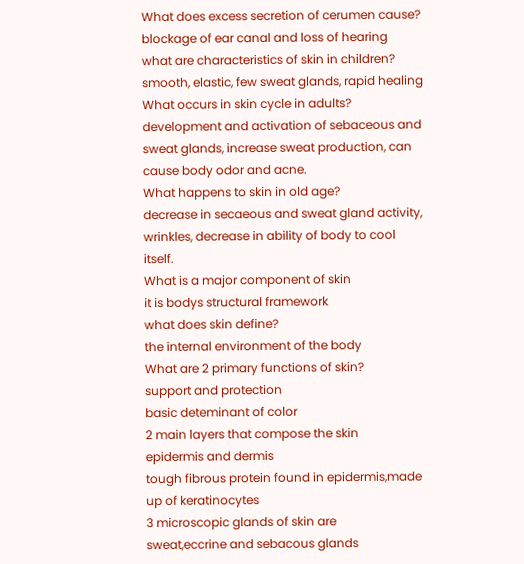What does excess secretion of cerumen cause?
blockage of ear canal and loss of hearing
what are characteristics of skin in children?
smooth, elastic, few sweat glands, rapid healing
What occurs in skin cycle in adults?
development and activation of sebaceous and sweat glands, increase sweat production, can cause body odor and acne.
What happens to skin in old age?
decrease in secaeous and sweat gland activity, wrinkles, decrease in ability of body to cool itself.
What is a major component of skin
it is bodys structural framework
what does skin define?
the internal environment of the body
What are 2 primary functions of skin?
support and protection
basic deteminant of color
2 main layers that compose the skin
epidermis and dermis
tough fibrous protein found in epidermis,made up of keratinocytes
3 microscopic glands of skin are
sweat,eccrine and sebacous glands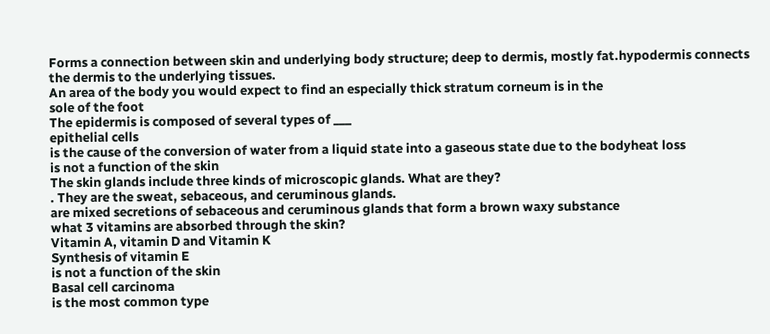Forms a connection between skin and underlying body structure; deep to dermis, mostly fat.hypodermis connects the dermis to the underlying tissues.
An area of the body you would expect to find an especially thick stratum corneum is in the
sole of the foot
The epidermis is composed of several types of ___
epithelial cells
is the cause of the conversion of water from a liquid state into a gaseous state due to the bodyheat loss
is not a function of the skin
The skin glands include three kinds of microscopic glands. What are they?
. They are the sweat, sebaceous, and ceruminous glands.
are mixed secretions of sebaceous and ceruminous glands that form a brown waxy substance
what 3 vitamins are absorbed through the skin?
Vitamin A, vitamin D and Vitamin K
Synthesis of vitamin E
is not a function of the skin
Basal cell carcinoma
is the most common type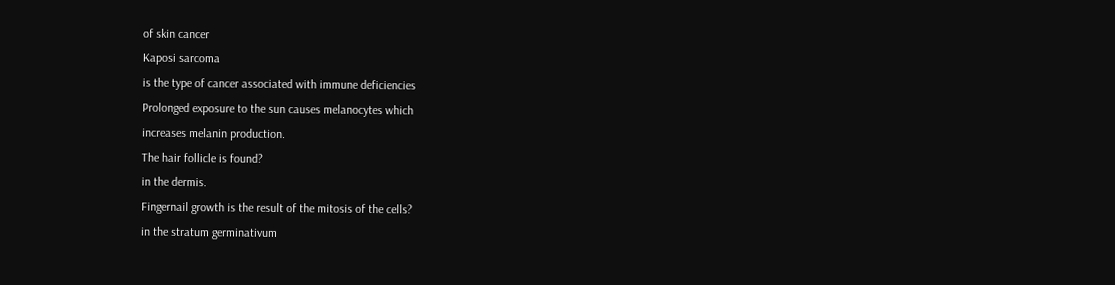of skin cancer
Kaposi sarcoma
is the type of cancer associated with immune deficiencies
Prolonged exposure to the sun causes melanocytes which
increases melanin production.
The hair follicle is found?
in the dermis.
Fingernail growth is the result of the mitosis of the cells?
in the stratum germinativum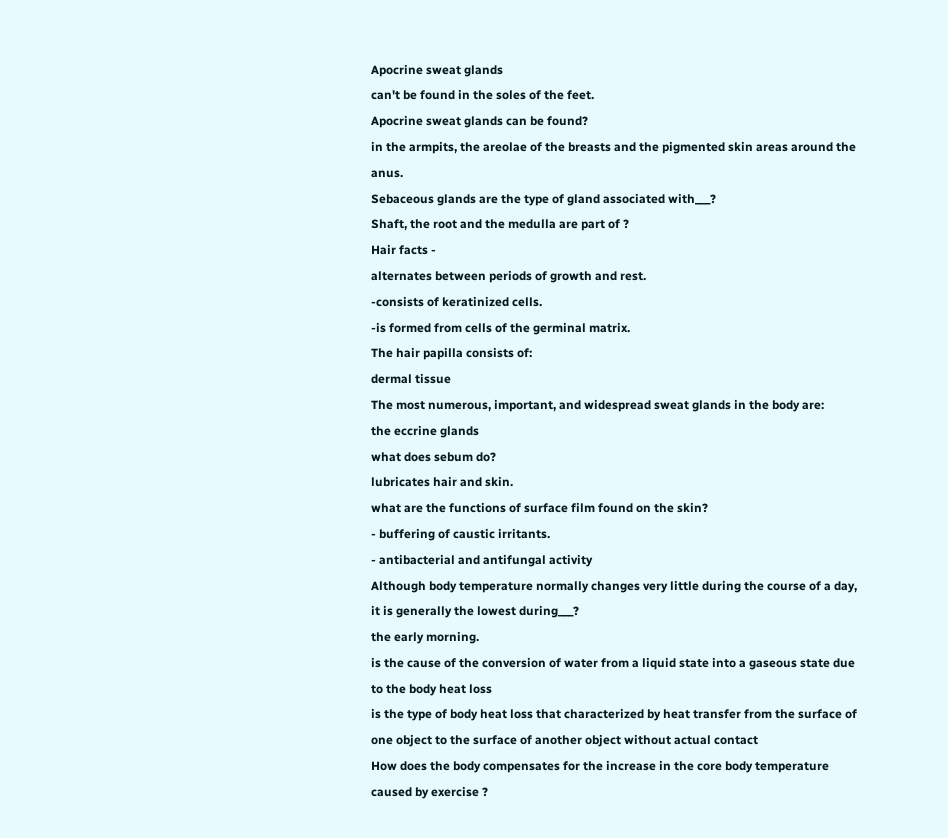Apocrine sweat glands
can't be found in the soles of the feet.
Apocrine sweat glands can be found?
in the armpits, the areolae of the breasts and the pigmented skin areas around the anus.
Sebaceous glands are the type of gland associated with___?
Shaft, the root and the medulla are part of ?
Hair facts -
alternates between periods of growth and rest.
-consists of keratinized cells.
-is formed from cells of the germinal matrix.
The hair papilla consists of:
dermal tissue
The most numerous, important, and widespread sweat glands in the body are:
the eccrine glands
what does sebum do?
lubricates hair and skin.
what are the functions of surface film found on the skin?
- buffering of caustic irritants.
- antibacterial and antifungal activity
Although body temperature normally changes very little during the course of a day, it is generally the lowest during___?
the early morning.
is the cause of the conversion of water from a liquid state into a gaseous state due to the body heat loss
is the type of body heat loss that characterized by heat transfer from the surface of one object to the surface of another object without actual contact
How does the body compensates for the increase in the core body temperature caused by exercise ?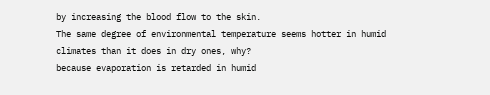by increasing the blood flow to the skin.
The same degree of environmental temperature seems hotter in humid climates than it does in dry ones, why?
because evaporation is retarded in humid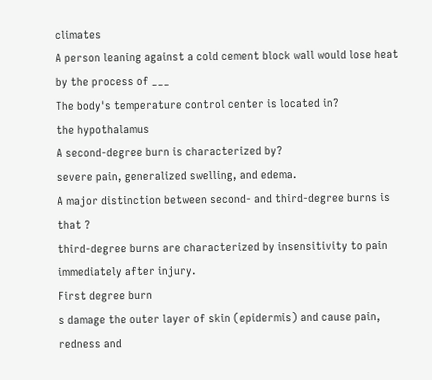climates
A person leaning against a cold cement block wall would lose heat by the process of ___
The body's temperature control center is located in?
the hypothalamus
A second-degree burn is characterized by?
severe pain, generalized swelling, and edema.
A major distinction between second- and third-degree burns is that ?
third-degree burns are characterized by insensitivity to pain immediately after injury.
First degree burn
s damage the outer layer of skin (epidermis) and cause pain, redness and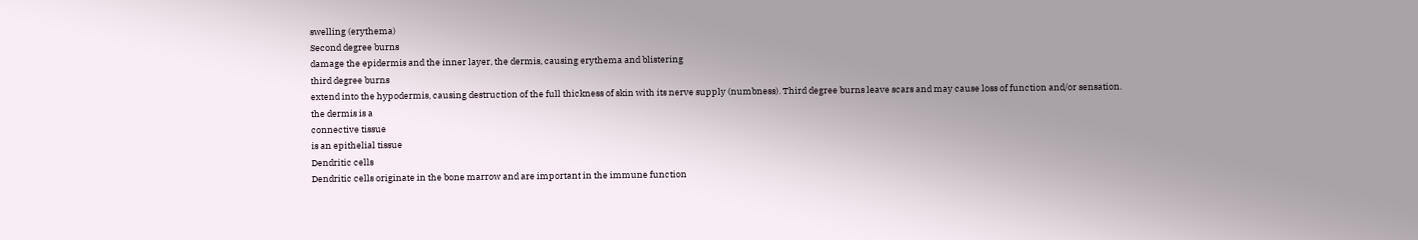swelling (erythema)
Second degree burns
damage the epidermis and the inner layer, the dermis, causing erythema and blistering
third degree burns
extend into the hypodermis, causing destruction of the full thickness of skin with its nerve supply (numbness). Third degree burns leave scars and may cause loss of function and/or sensation.
the dermis is a
connective tissue
is an epithelial tissue
Dendritic cells
Dendritic cells originate in the bone marrow and are important in the immune function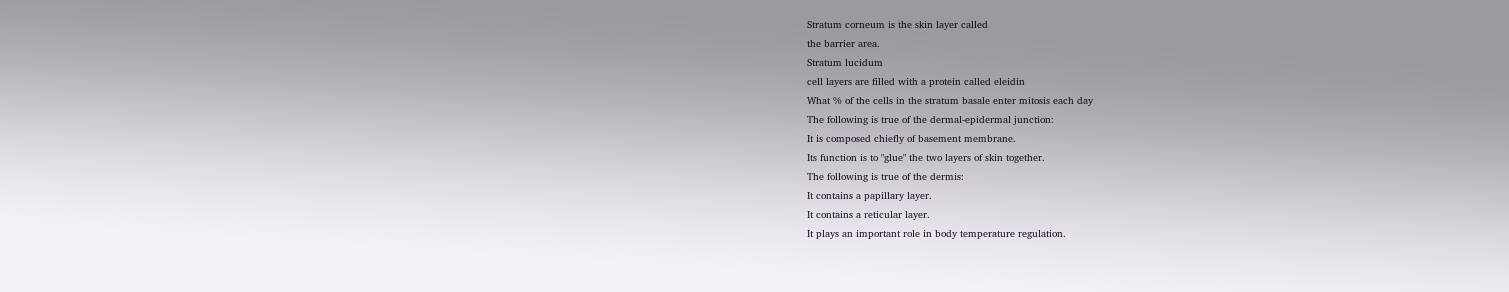Stratum corneum is the skin layer called
the barrier area.
Stratum lucidum
cell layers are filled with a protein called eleidin
What % of the cells in the stratum basale enter mitosis each day
The following is true of the dermal-epidermal junction:
It is composed chiefly of basement membrane.
Its function is to "glue" the two layers of skin together.
The following is true of the dermis:
It contains a papillary layer.
It contains a reticular layer.
It plays an important role in body temperature regulation.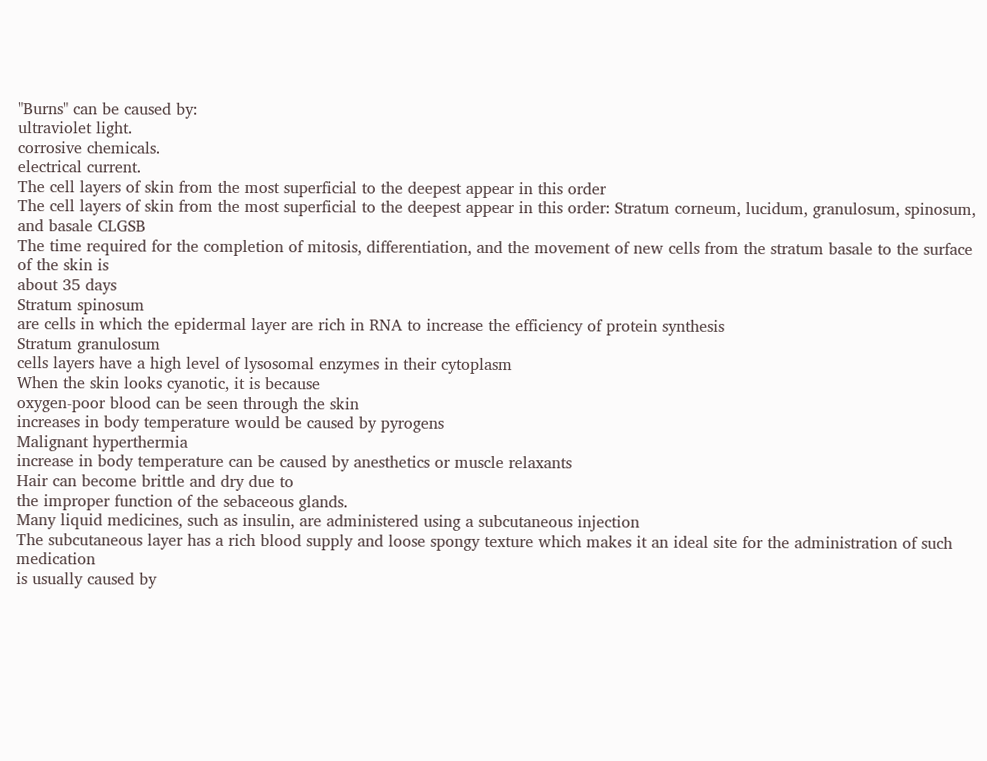"Burns" can be caused by:
ultraviolet light.
corrosive chemicals.
electrical current.
The cell layers of skin from the most superficial to the deepest appear in this order
The cell layers of skin from the most superficial to the deepest appear in this order: Stratum corneum, lucidum, granulosum, spinosum, and basale CLGSB
The time required for the completion of mitosis, differentiation, and the movement of new cells from the stratum basale to the surface of the skin is
about 35 days
Stratum spinosum
are cells in which the epidermal layer are rich in RNA to increase the efficiency of protein synthesis
Stratum granulosum
cells layers have a high level of lysosomal enzymes in their cytoplasm
When the skin looks cyanotic, it is because
oxygen-poor blood can be seen through the skin
increases in body temperature would be caused by pyrogens
Malignant hyperthermia
increase in body temperature can be caused by anesthetics or muscle relaxants
Hair can become brittle and dry due to
the improper function of the sebaceous glands.
Many liquid medicines, such as insulin, are administered using a subcutaneous injection
The subcutaneous layer has a rich blood supply and loose spongy texture which makes it an ideal site for the administration of such medication
is usually caused by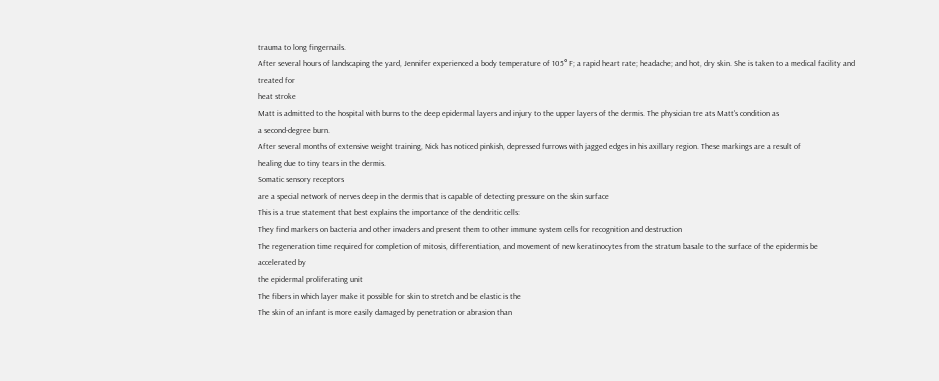trauma to long fingernails.
After several hours of landscaping the yard, Jennifer experienced a body temperature of 105° F; a rapid heart rate; headache; and hot, dry skin. She is taken to a medical facility and treated for
heat stroke
Matt is admitted to the hospital with burns to the deep epidermal layers and injury to the upper layers of the dermis. The physician tre ats Matt's condition as
a second-degree burn.
After several months of extensive weight training, Nick has noticed pinkish, depressed furrows with jagged edges in his axillary region. These markings are a result of
healing due to tiny tears in the dermis.
Somatic sensory receptors
are a special network of nerves deep in the dermis that is capable of detecting pressure on the skin surface
This is a true statement that best explains the importance of the dendritic cells:
They find markers on bacteria and other invaders and present them to other immune system cells for recognition and destruction
The regeneration time required for completion of mitosis, differentiation, and movement of new keratinocytes from the stratum basale to the surface of the epidermis be accelerated by
the epidermal proliferating unit
The fibers in which layer make it possible for skin to stretch and be elastic is the
The skin of an infant is more easily damaged by penetration or abrasion than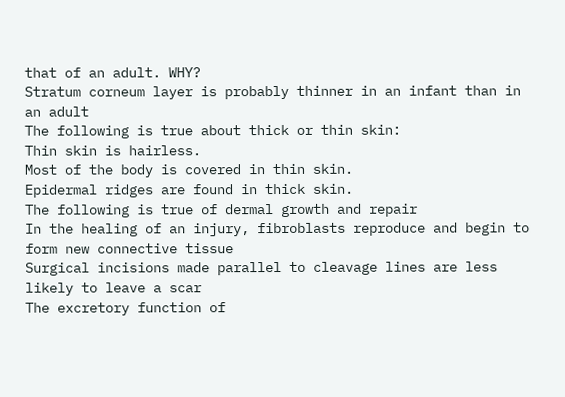that of an adult. WHY?
Stratum corneum layer is probably thinner in an infant than in an adult
The following is true about thick or thin skin:
Thin skin is hairless.
Most of the body is covered in thin skin.
Epidermal ridges are found in thick skin.
The following is true of dermal growth and repair
In the healing of an injury, fibroblasts reproduce and begin to form new connective tissue
Surgical incisions made parallel to cleavage lines are less likely to leave a scar
The excretory function of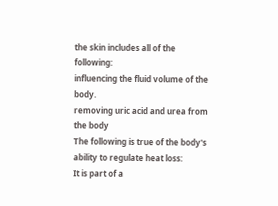the skin includes all of the following:
influencing the fluid volume of the body.
removing uric acid and urea from the body
The following is true of the body's ability to regulate heat loss:
It is part of a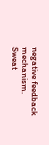negative feedback mechanism.
Sweat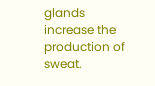glands increase the production of sweat.